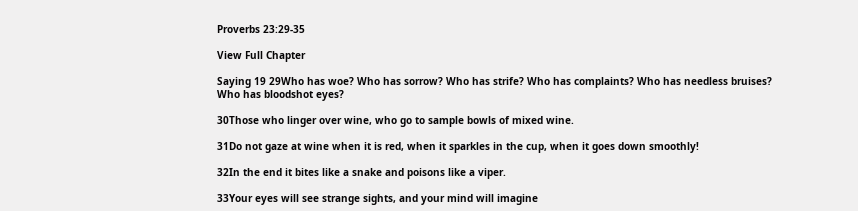Proverbs 23:29-35

View Full Chapter

Saying 19 29Who has woe? Who has sorrow? Who has strife? Who has complaints? Who has needless bruises? Who has bloodshot eyes?

30Those who linger over wine, who go to sample bowls of mixed wine.

31Do not gaze at wine when it is red, when it sparkles in the cup, when it goes down smoothly!

32In the end it bites like a snake and poisons like a viper.

33Your eyes will see strange sights, and your mind will imagine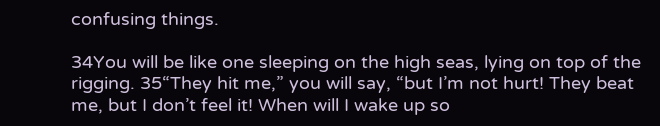confusing things.

34You will be like one sleeping on the high seas, lying on top of the rigging. 35“They hit me,” you will say, “but I’m not hurt! They beat me, but I don’t feel it! When will I wake up so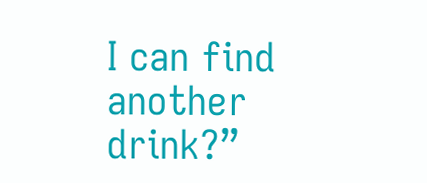I can find another drink?”